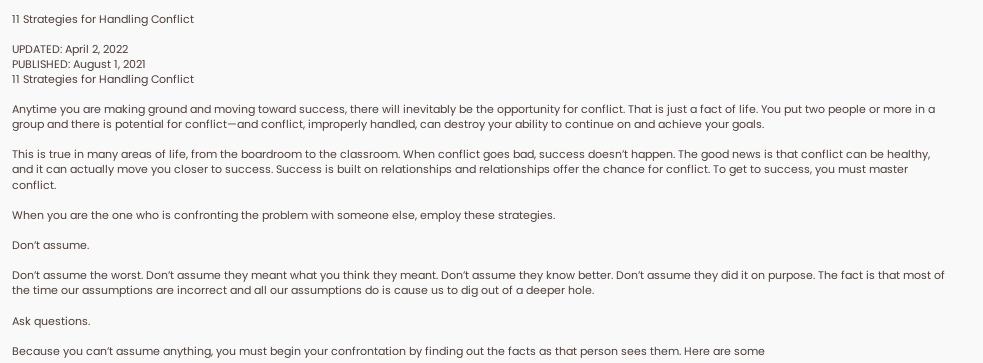11 Strategies for Handling Conflict

UPDATED: April 2, 2022
PUBLISHED: August 1, 2021
11 Strategies for Handling Conflict

Anytime you are making ground and moving toward success, there will inevitably be the opportunity for conflict. That is just a fact of life. You put two people or more in a group and there is potential for conflict—and conflict, improperly handled, can destroy your ability to continue on and achieve your goals.

This is true in many areas of life, from the boardroom to the classroom. When conflict goes bad, success doesn’t happen. The good news is that conflict can be healthy, and it can actually move you closer to success. Success is built on relationships and relationships offer the chance for conflict. To get to success, you must master conflict.

When you are the one who is confronting the problem with someone else, employ these strategies.

Don’t assume.

Don’t assume the worst. Don’t assume they meant what you think they meant. Don’t assume they know better. Don’t assume they did it on purpose. The fact is that most of the time our assumptions are incorrect and all our assumptions do is cause us to dig out of a deeper hole.

Ask questions.

Because you can’t assume anything, you must begin your confrontation by finding out the facts as that person sees them. Here are some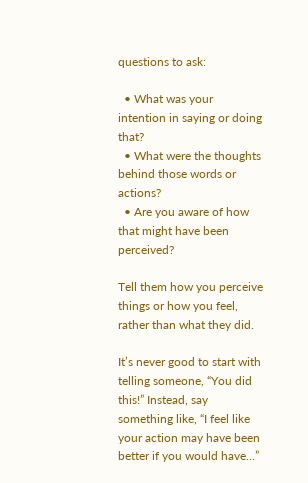questions to ask:

  • What was your intention in saying or doing that?
  • What were the thoughts behind those words or actions?
  • Are you aware of how that might have been perceived?

Tell them how you perceive things or how you feel, rather than what they did.

It’s never good to start with telling someone, “You did this!” Instead, say something like, “I feel like your action may have been better if you would have…”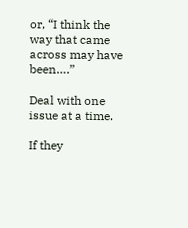or, “I think the way that came across may have been….”

Deal with one issue at a time.

If they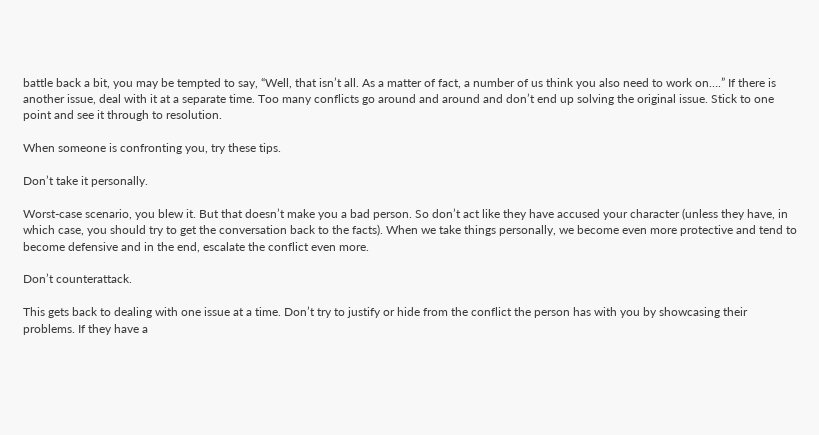battle back a bit, you may be tempted to say, “Well, that isn’t all. As a matter of fact, a number of us think you also need to work on….” If there is another issue, deal with it at a separate time. Too many conflicts go around and around and don’t end up solving the original issue. Stick to one point and see it through to resolution.

When someone is confronting you, try these tips.

Don’t take it personally.

Worst-case scenario, you blew it. But that doesn’t make you a bad person. So don’t act like they have accused your character (unless they have, in which case, you should try to get the conversation back to the facts). When we take things personally, we become even more protective and tend to become defensive and in the end, escalate the conflict even more.

Don’t counterattack.

This gets back to dealing with one issue at a time. Don’t try to justify or hide from the conflict the person has with you by showcasing their problems. If they have a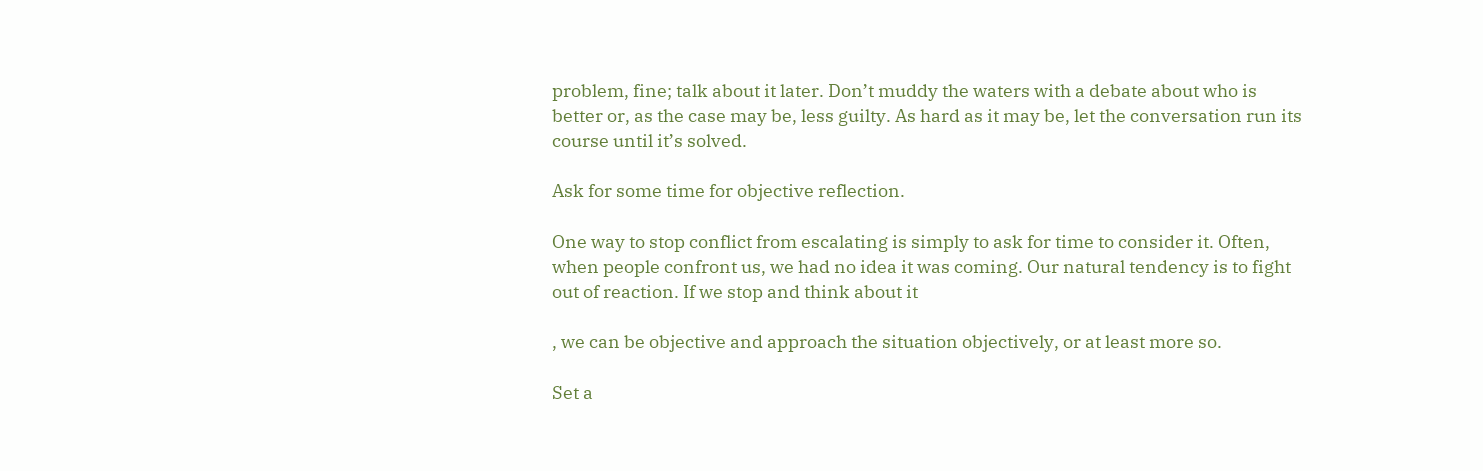problem, fine; talk about it later. Don’t muddy the waters with a debate about who is better or, as the case may be, less guilty. As hard as it may be, let the conversation run its course until it’s solved.

Ask for some time for objective reflection.

One way to stop conflict from escalating is simply to ask for time to consider it. Often, when people confront us, we had no idea it was coming. Our natural tendency is to fight out of reaction. If we stop and think about it

, we can be objective and approach the situation objectively, or at least more so.

Set a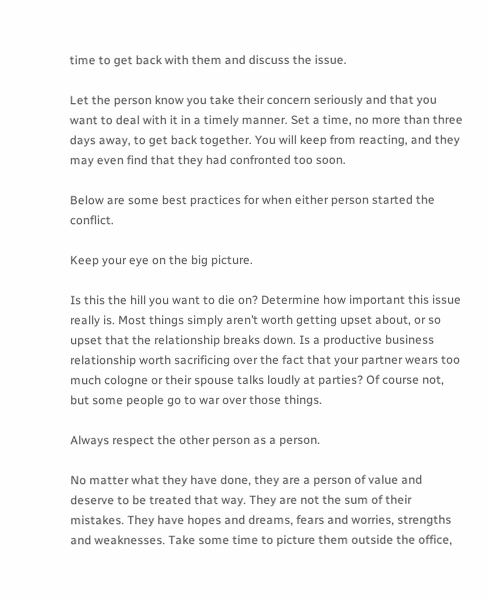time to get back with them and discuss the issue.

Let the person know you take their concern seriously and that you want to deal with it in a timely manner. Set a time, no more than three days away, to get back together. You will keep from reacting, and they may even find that they had confronted too soon.

Below are some best practices for when either person started the conflict.

Keep your eye on the big picture.

Is this the hill you want to die on? Determine how important this issue really is. Most things simply aren’t worth getting upset about, or so upset that the relationship breaks down. Is a productive business relationship worth sacrificing over the fact that your partner wears too much cologne or their spouse talks loudly at parties? Of course not, but some people go to war over those things.

Always respect the other person as a person.

No matter what they have done, they are a person of value and deserve to be treated that way. They are not the sum of their mistakes. They have hopes and dreams, fears and worries, strengths and weaknesses. Take some time to picture them outside the office,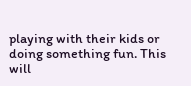playing with their kids or doing something fun. This will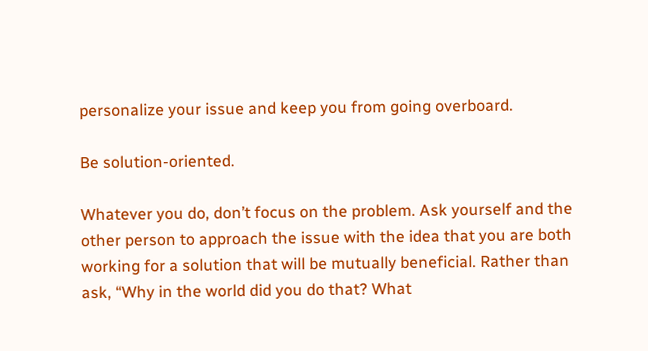personalize your issue and keep you from going overboard.

Be solution-oriented.

Whatever you do, don’t focus on the problem. Ask yourself and the other person to approach the issue with the idea that you are both working for a solution that will be mutually beneficial. Rather than ask, “Why in the world did you do that? What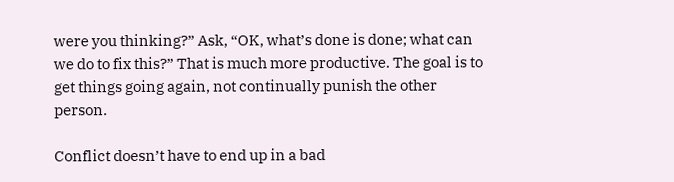were you thinking?” Ask, “OK, what’s done is done; what can we do to fix this?” That is much more productive. The goal is to get things going again, not continually punish the other person.

Conflict doesn’t have to end up in a bad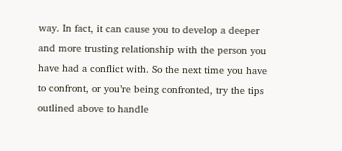way. In fact, it can cause you to develop a deeper and more trusting relationship with the person you have had a conflict with. So the next time you have to confront, or you’re being confronted, try the tips outlined above to handle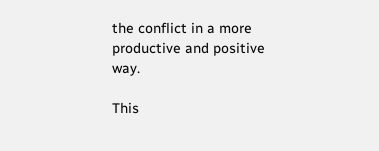the conflict in a more productive and positive way.

This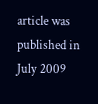article was published in July 2009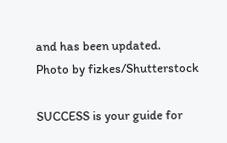and has been updated.
Photo by fizkes/Shutterstock

SUCCESS is your guide for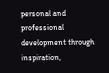personal and professional development through inspiration,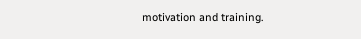motivation and training.